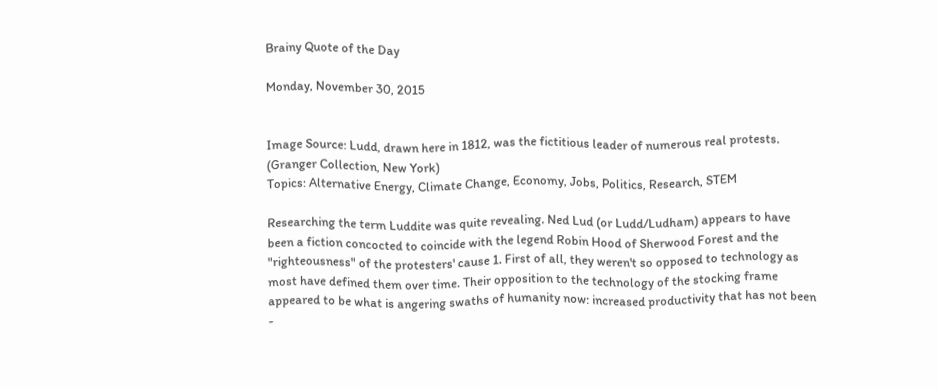Brainy Quote of the Day

Monday, November 30, 2015


Image Source: Ludd, drawn here in 1812, was the fictitious leader of numerous real protests. (Granger Collection, New York)
Topics: Alternative Energy, Climate Change, Economy, Jobs, Politics, Research, STEM

Researching the term Luddite was quite revealing. Ned Lud (or Ludd/Ludham) appears to have been a fiction concocted to coincide with the legend Robin Hood of Sherwood Forest and the "righteousness" of the protesters' cause 1. First of all, they weren't so opposed to technology as most have defined them over time. Their opposition to the technology of the stocking frame appeared to be what is angering swaths of humanity now: increased productivity that has not been -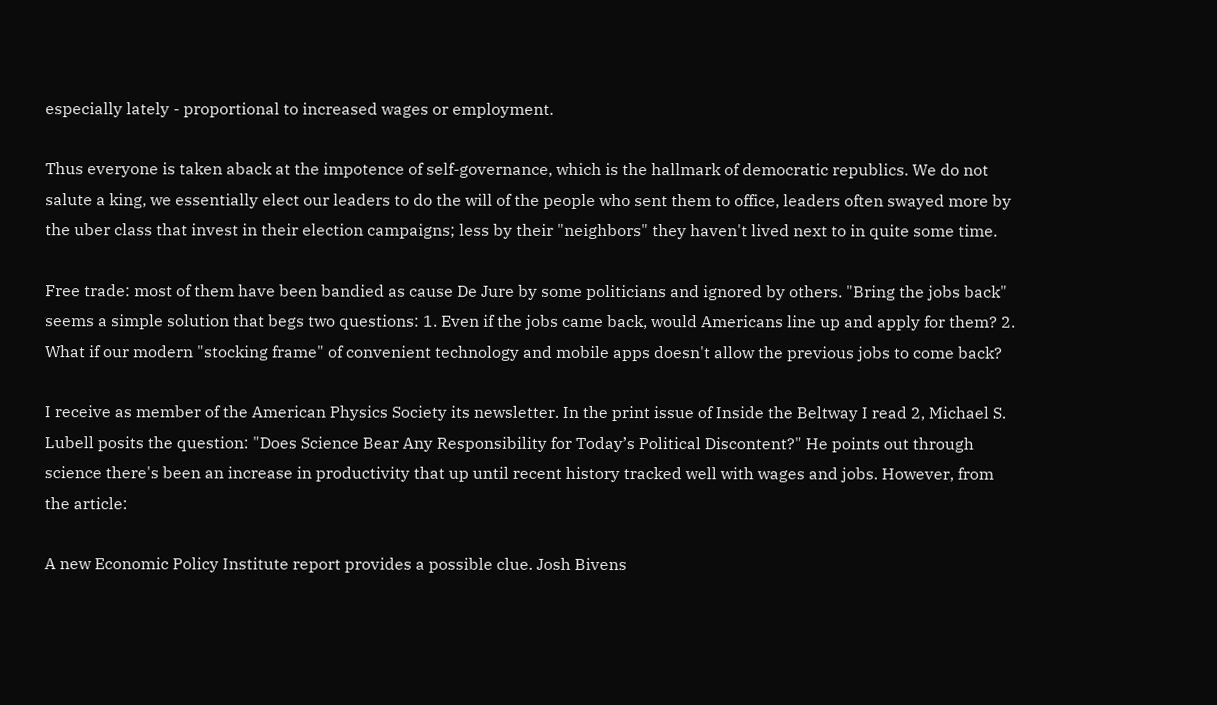especially lately - proportional to increased wages or employment.

Thus everyone is taken aback at the impotence of self-governance, which is the hallmark of democratic republics. We do not salute a king, we essentially elect our leaders to do the will of the people who sent them to office, leaders often swayed more by the uber class that invest in their election campaigns; less by their "neighbors" they haven't lived next to in quite some time.

Free trade: most of them have been bandied as cause De Jure by some politicians and ignored by others. "Bring the jobs back" seems a simple solution that begs two questions: 1. Even if the jobs came back, would Americans line up and apply for them? 2. What if our modern "stocking frame" of convenient technology and mobile apps doesn't allow the previous jobs to come back?

I receive as member of the American Physics Society its newsletter. In the print issue of Inside the Beltway I read 2, Michael S. Lubell posits the question: "Does Science Bear Any Responsibility for Today’s Political Discontent?" He points out through science there's been an increase in productivity that up until recent history tracked well with wages and jobs. However, from the article:

A new Economic Policy Institute report provides a possible clue. Josh Bivens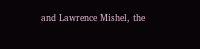and Lawrence Mishel, the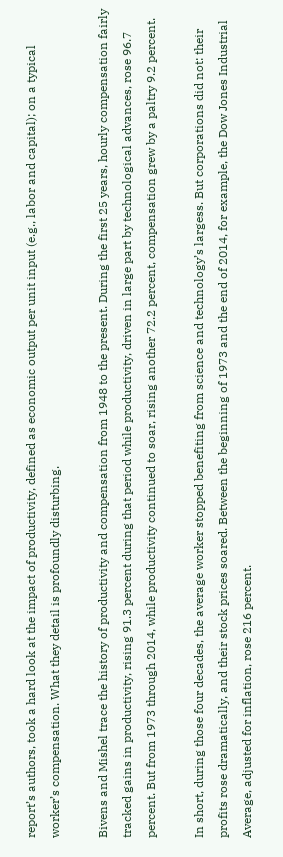report’s authors, took a hard look at the impact of productivity, defined as economic output per unit input (e.g., labor and capital); on a typical worker’s compensation. What they detail is profoundly disturbing.

Bivens and Mishel trace the history of productivity and compensation from 1948 to the present. During the first 25 years, hourly compensation fairly tracked gains in productivity, rising 91.3 percent during that period while productivity, driven in large part by technological advances, rose 96.7 percent. But from 1973 through 2014, while productivity continued to soar, rising another 72.2 percent, compensation grew by a paltry 9.2 percent.

In short, during those four decades, the average worker stopped benefiting from science and technology’s largess. But corporations did not: their profits rose dramatically, and their stock prices soared. Between the beginning of 1973 and the end of 2014, for example, the Dow Jones Industrial Average, adjusted for inflation, rose 216 percent.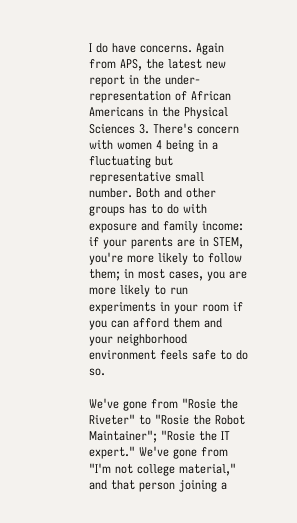I do have concerns. Again from APS, the latest new report in the under-representation of African Americans in the Physical Sciences 3. There's concern with women 4 being in a fluctuating but representative small number. Both and other groups has to do with exposure and family income: if your parents are in STEM, you're more likely to follow them; in most cases, you are more likely to run experiments in your room if you can afford them and your neighborhood environment feels safe to do so.

We've gone from "Rosie the Riveter" to "Rosie the Robot Maintainer"; "Rosie the IT expert." We've gone from "I'm not college material," and that person joining a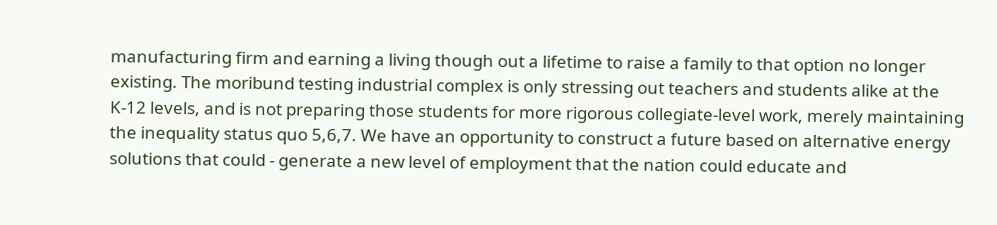manufacturing firm and earning a living though out a lifetime to raise a family to that option no longer existing. The moribund testing industrial complex is only stressing out teachers and students alike at the K-12 levels, and is not preparing those students for more rigorous collegiate-level work, merely maintaining the inequality status quo 5,6,7. We have an opportunity to construct a future based on alternative energy solutions that could - generate a new level of employment that the nation could educate and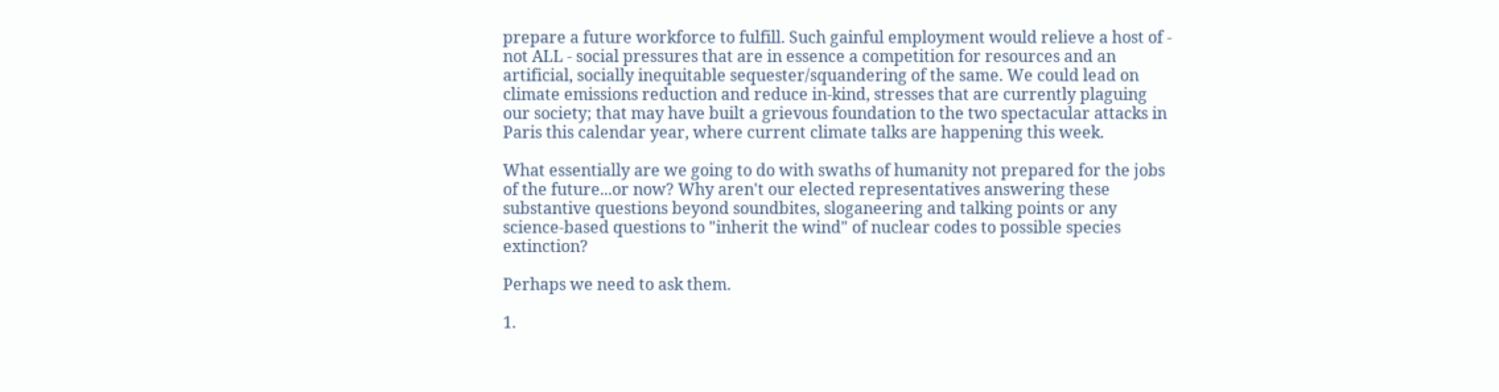prepare a future workforce to fulfill. Such gainful employment would relieve a host of - not ALL - social pressures that are in essence a competition for resources and an artificial, socially inequitable sequester/squandering of the same. We could lead on climate emissions reduction and reduce in-kind, stresses that are currently plaguing our society; that may have built a grievous foundation to the two spectacular attacks in Paris this calendar year, where current climate talks are happening this week.

What essentially are we going to do with swaths of humanity not prepared for the jobs of the future...or now? Why aren't our elected representatives answering these substantive questions beyond soundbites, sloganeering and talking points or any science-based questions to "inherit the wind" of nuclear codes to possible species extinction?

Perhaps we need to ask them.

1.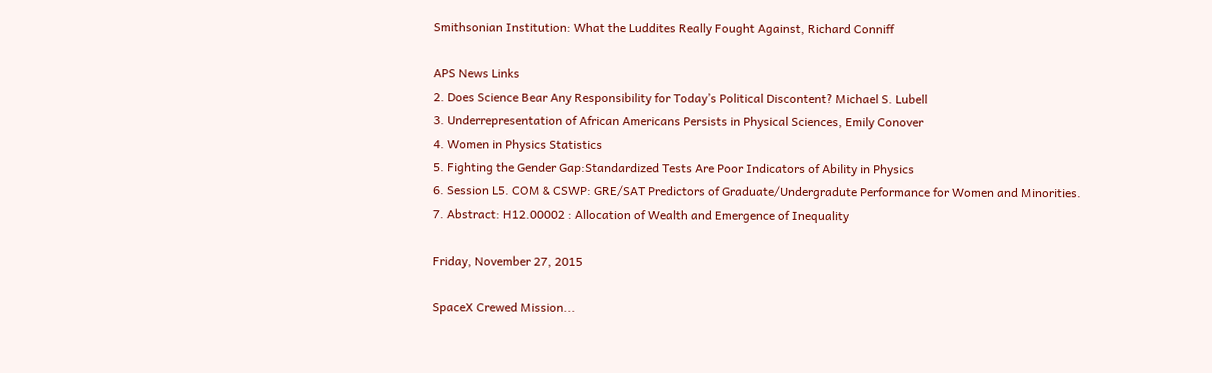Smithsonian Institution: What the Luddites Really Fought Against, Richard Conniff

APS News Links
2. Does Science Bear Any Responsibility for Today’s Political Discontent? Michael S. Lubell
3. Underrepresentation of African Americans Persists in Physical Sciences, Emily Conover
4. Women in Physics Statistics
5. Fighting the Gender Gap:Standardized Tests Are Poor Indicators of Ability in Physics
6. Session L5. COM & CSWP: GRE/SAT Predictors of Graduate/Undergradute Performance for Women and Minorities.
7. Abstract: H12.00002 : Allocation of Wealth and Emergence of Inequality

Friday, November 27, 2015

SpaceX Crewed Mission...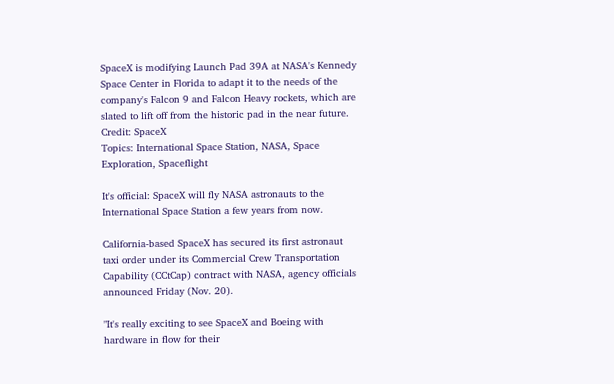SpaceX is modifying Launch Pad 39A at NASA's Kennedy Space Center in Florida to adapt it to the needs of the company's Falcon 9 and Falcon Heavy rockets, which are slated to lift off from the historic pad in the near future. Credit: SpaceX
Topics: International Space Station, NASA, Space Exploration, Spaceflight

It's official: SpaceX will fly NASA astronauts to the International Space Station a few years from now.

California-based SpaceX has secured its first astronaut taxi order under its Commercial Crew Transportation Capability (CCtCap) contract with NASA, agency officials announced Friday (Nov. 20).

"It's really exciting to see SpaceX and Boeing with hardware in flow for their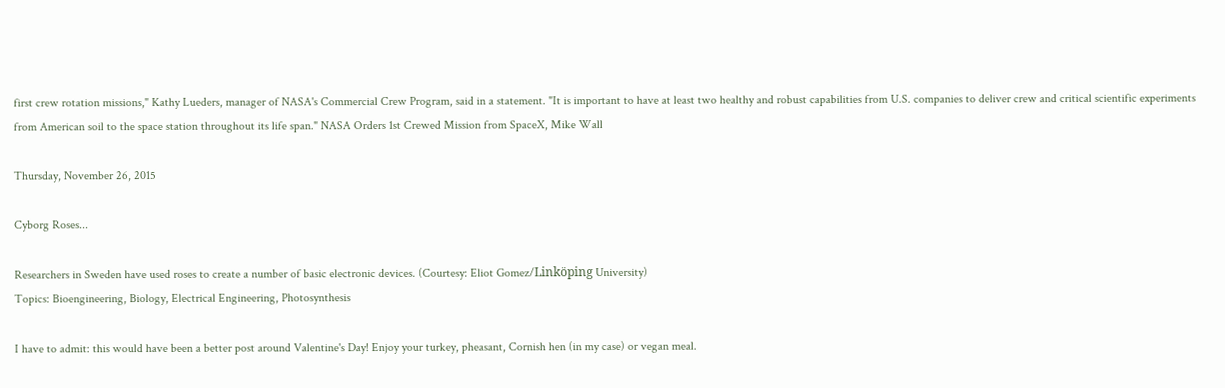first crew rotation missions," Kathy Lueders, manager of NASA's Commercial Crew Program, said in a statement. "It is important to have at least two healthy and robust capabilities from U.S. companies to deliver crew and critical scientific experiments from American soil to the space station throughout its life span." NASA Orders 1st Crewed Mission from SpaceX, Mike Wall

Thursday, November 26, 2015

Cyborg Roses...

Researchers in Sweden have used roses to create a number of basic electronic devices. (Courtesy: Eliot Gomez/Linköping University)
Topics: Bioengineering, Biology, Electrical Engineering, Photosynthesis

I have to admit: this would have been a better post around Valentine's Day! Enjoy your turkey, pheasant, Cornish hen (in my case) or vegan meal.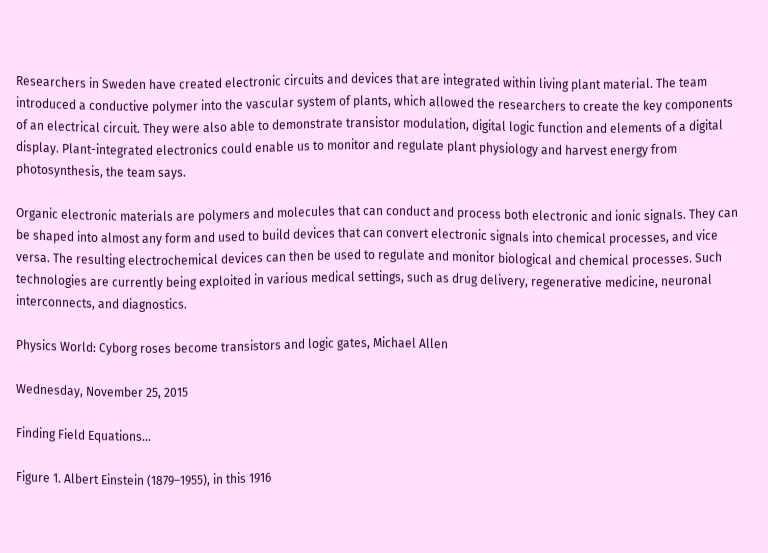Researchers in Sweden have created electronic circuits and devices that are integrated within living plant material. The team introduced a conductive polymer into the vascular system of plants, which allowed the researchers to create the key components of an electrical circuit. They were also able to demonstrate transistor modulation, digital logic function and elements of a digital display. Plant-integrated electronics could enable us to monitor and regulate plant physiology and harvest energy from photosynthesis, the team says.

Organic electronic materials are polymers and molecules that can conduct and process both electronic and ionic signals. They can be shaped into almost any form and used to build devices that can convert electronic signals into chemical processes, and vice versa. The resulting electrochemical devices can then be used to regulate and monitor biological and chemical processes. Such technologies are currently being exploited in various medical settings, such as drug delivery, regenerative medicine, neuronal interconnects, and diagnostics.

Physics World: Cyborg roses become transistors and logic gates, Michael Allen

Wednesday, November 25, 2015

Finding Field Equations...

Figure 1. Albert Einstein (1879–1955), in this 1916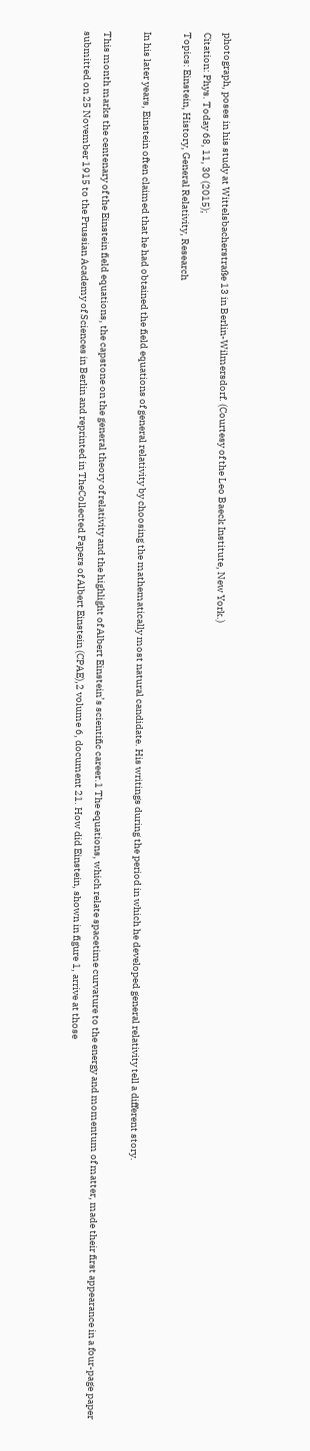photograph, poses in his study at Wittelsbacherstraße 13 in Berlin-Wilmersdorf. (Courtesy of the Leo Baeck Institute, New York.)
Citation: Phys. Today 68, 11, 30 (2015);
Topics: Einstein, History, General Relativity, Research

In his later years, Einstein often claimed that he had obtained the field equations of general relativity by choosing the mathematically most natural candidate. His writings during the period in which he developed general relativity tell a different story.

This month marks the centenary of the Einstein field equations, the capstone on the general theory of relativity and the highlight of Albert Einstein’s scientific career.1 The equations, which relate spacetime curvature to the energy and momentum of matter, made their first appearance in a four-page paper submitted on 25 November 1915 to the Prussian Academy of Sciences in Berlin and reprinted in TheCollected Papers of Albert Einstein (CPAE),2 volume 6, document 21. How did Einstein, shown in figure 1, arrive at those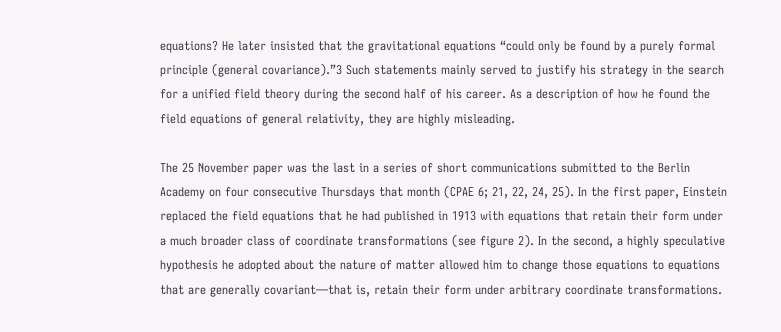equations? He later insisted that the gravitational equations “could only be found by a purely formal principle (general covariance).”3 Such statements mainly served to justify his strategy in the search for a unified field theory during the second half of his career. As a description of how he found the field equations of general relativity, they are highly misleading.

The 25 November paper was the last in a series of short communications submitted to the Berlin Academy on four consecutive Thursdays that month (CPAE 6; 21, 22, 24, 25). In the first paper, Einstein replaced the field equations that he had published in 1913 with equations that retain their form under a much broader class of coordinate transformations (see figure 2). In the second, a highly speculative hypothesis he adopted about the nature of matter allowed him to change those equations to equations that are generally covariant—that is, retain their form under arbitrary coordinate transformations.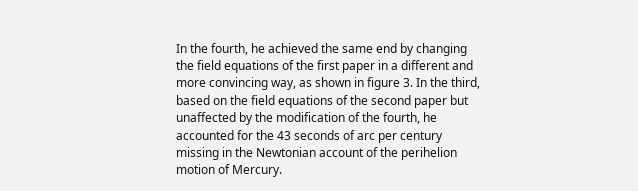In the fourth, he achieved the same end by changing the field equations of the first paper in a different and more convincing way, as shown in figure 3. In the third, based on the field equations of the second paper but unaffected by the modification of the fourth, he accounted for the 43 seconds of arc per century missing in the Newtonian account of the perihelion motion of Mercury.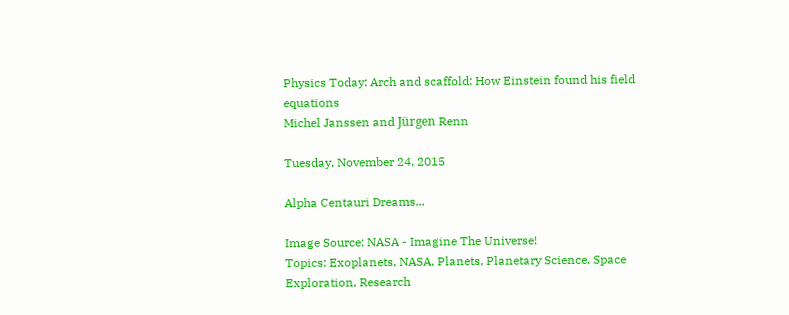Physics Today: Arch and scaffold: How Einstein found his field equations
Michel Janssen and Jürgen Renn

Tuesday, November 24, 2015

Alpha Centauri Dreams...

Image Source: NASA - Imagine The Universe!
Topics: Exoplanets, NASA, Planets, Planetary Science, Space Exploration, Research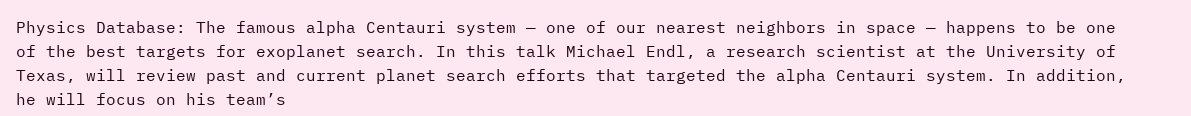Physics Database: The famous alpha Centauri system — one of our nearest neighbors in space — happens to be one of the best targets for exoplanet search. In this talk Michael Endl, a research scientist at the University of Texas, will review past and current planet search efforts that targeted the alpha Centauri system. In addition, he will focus on his team’s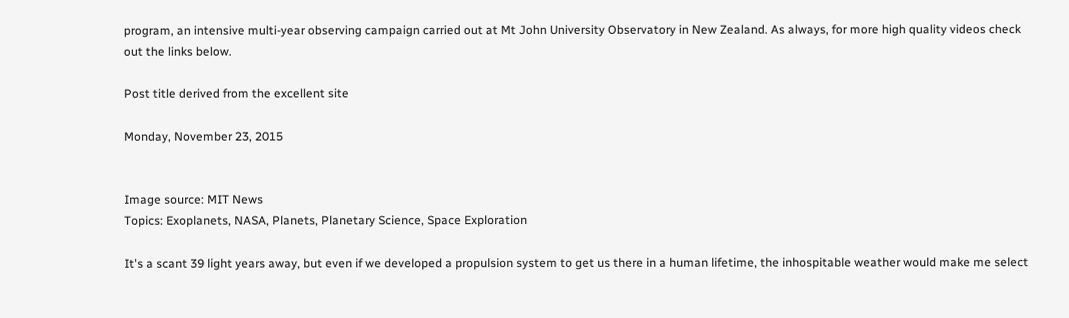program, an intensive multi-year observing campaign carried out at Mt John University Observatory in New Zealand. As always, for more high quality videos check out the links below.

Post title derived from the excellent site

Monday, November 23, 2015


Image source: MIT News
Topics: Exoplanets, NASA, Planets, Planetary Science, Space Exploration

It's a scant 39 light years away, but even if we developed a propulsion system to get us there in a human lifetime, the inhospitable weather would make me select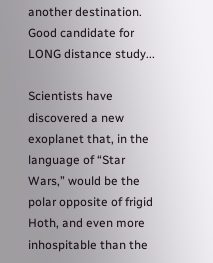another destination. Good candidate for LONG distance study...

Scientists have discovered a new exoplanet that, in the language of “Star Wars,” would be the polar opposite of frigid Hoth, and even more inhospitable than the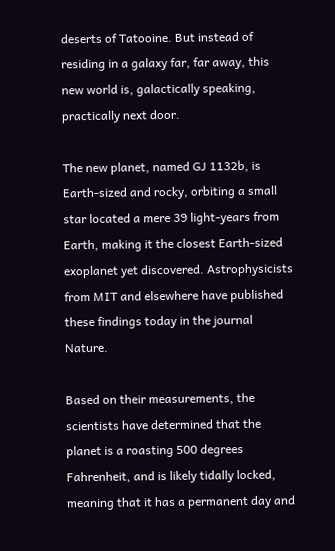deserts of Tatooine. But instead of residing in a galaxy far, far away, this new world is, galactically speaking, practically next door.

The new planet, named GJ 1132b, is Earth-sized and rocky, orbiting a small star located a mere 39 light-years from Earth, making it the closest Earth-sized exoplanet yet discovered. Astrophysicists from MIT and elsewhere have published these findings today in the journal Nature.

Based on their measurements, the scientists have determined that the planet is a roasting 500 degrees Fahrenheit, and is likely tidally locked, meaning that it has a permanent day and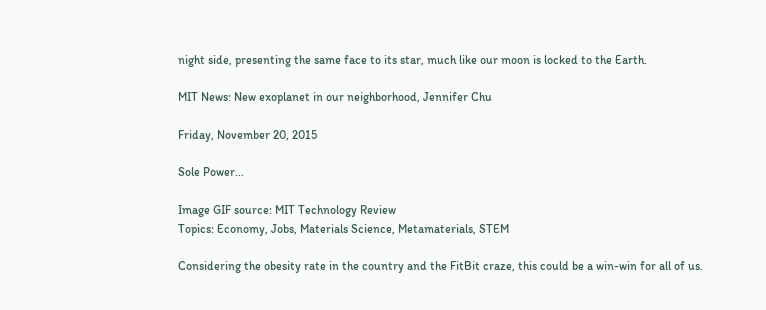night side, presenting the same face to its star, much like our moon is locked to the Earth.

MIT News: New exoplanet in our neighborhood, Jennifer Chu

Friday, November 20, 2015

Sole Power...

Image GIF source: MIT Technology Review
Topics: Economy, Jobs, Materials Science, Metamaterials, STEM

Considering the obesity rate in the country and the FitBit craze, this could be a win-win for all of us.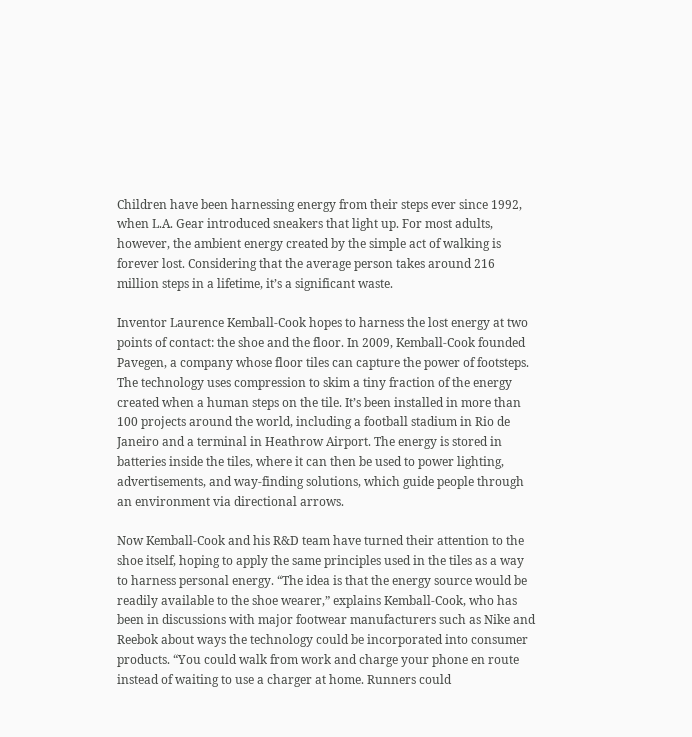Children have been harnessing energy from their steps ever since 1992, when L.A. Gear introduced sneakers that light up. For most adults, however, the ambient energy created by the simple act of walking is forever lost. Considering that the average person takes around 216 million steps in a lifetime, it’s a significant waste.

Inventor Laurence Kemball-Cook hopes to harness the lost energy at two points of contact: the shoe and the floor. In 2009, Kemball-Cook founded Pavegen, a company whose floor tiles can capture the power of footsteps. The technology uses compression to skim a tiny fraction of the energy created when a human steps on the tile. It’s been installed in more than 100 projects around the world, including a football stadium in Rio de Janeiro and a terminal in Heathrow Airport. The energy is stored in batteries inside the tiles, where it can then be used to power lighting, advertisements, and way-finding solutions, which guide people through an environment via directional arrows.

Now Kemball-Cook and his R&D team have turned their attention to the shoe itself, hoping to apply the same principles used in the tiles as a way to harness personal energy. “The idea is that the energy source would be readily available to the shoe wearer,” explains Kemball-Cook, who has been in discussions with major footwear manufacturers such as Nike and Reebok about ways the technology could be incorporated into consumer products. “You could walk from work and charge your phone en route instead of waiting to use a charger at home. Runners could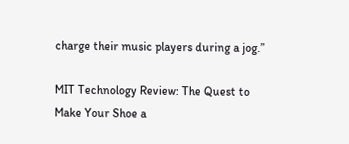charge their music players during a jog.”

MIT Technology Review: The Quest to Make Your Shoe a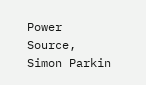Power Source, Simon Parkin